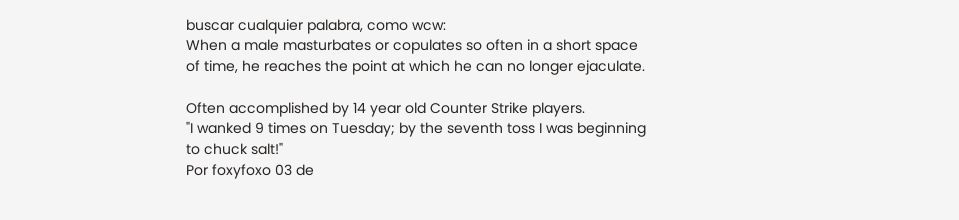buscar cualquier palabra, como wcw:
When a male masturbates or copulates so often in a short space of time, he reaches the point at which he can no longer ejaculate.

Often accomplished by 14 year old Counter Strike players.
"I wanked 9 times on Tuesday; by the seventh toss I was beginning to chuck salt!"
Por foxyfoxo 03 de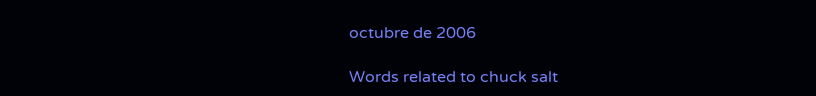octubre de 2006

Words related to chuck salt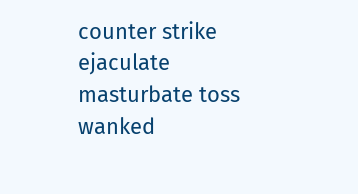counter strike ejaculate masturbate toss wanked